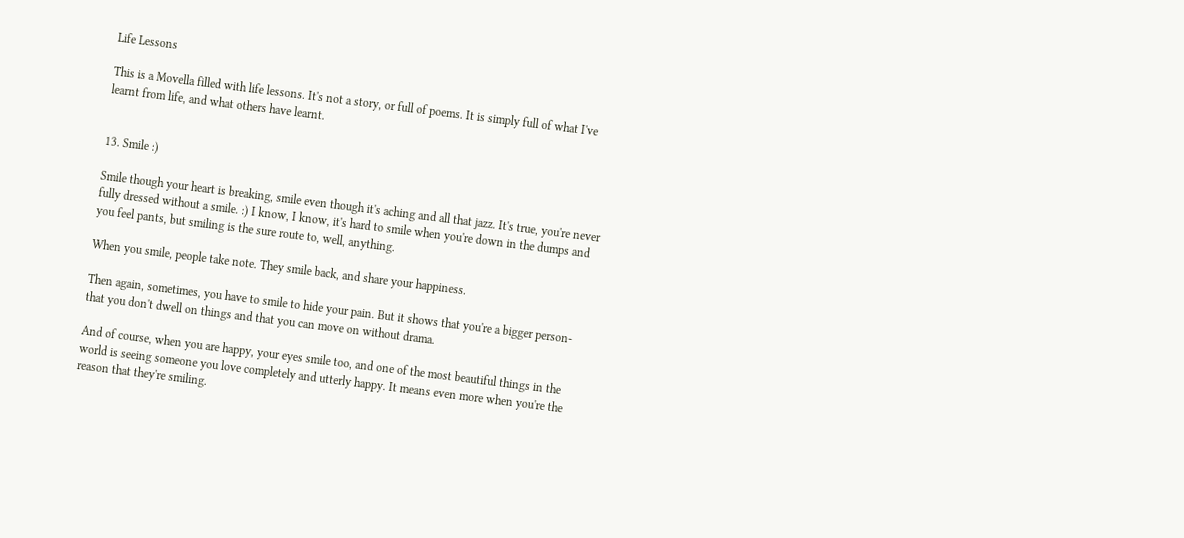Life Lessons

This is a Movella filled with life lessons. It's not a story, or full of poems. It is simply full of what I've learnt from life, and what others have learnt.


13. Smile :)

Smile though your heart is breaking, smile even though it's aching and all that jazz. It's true, you're never fully dressed without a smile. :) I know, I know, it's hard to smile when you're down in the dumps and you feel pants, but smiling is the sure route to, well, anything.

When you smile, people take note. They smile back, and share your happiness.

Then again, sometimes, you have to smile to hide your pain. But it shows that you're a bigger person- that you don't dwell on things and that you can move on without drama.

And of course, when you are happy, your eyes smile too, and one of the most beautiful things in the world is seeing someone you love completely and utterly happy. It means even more when you're the reason that they're smiling.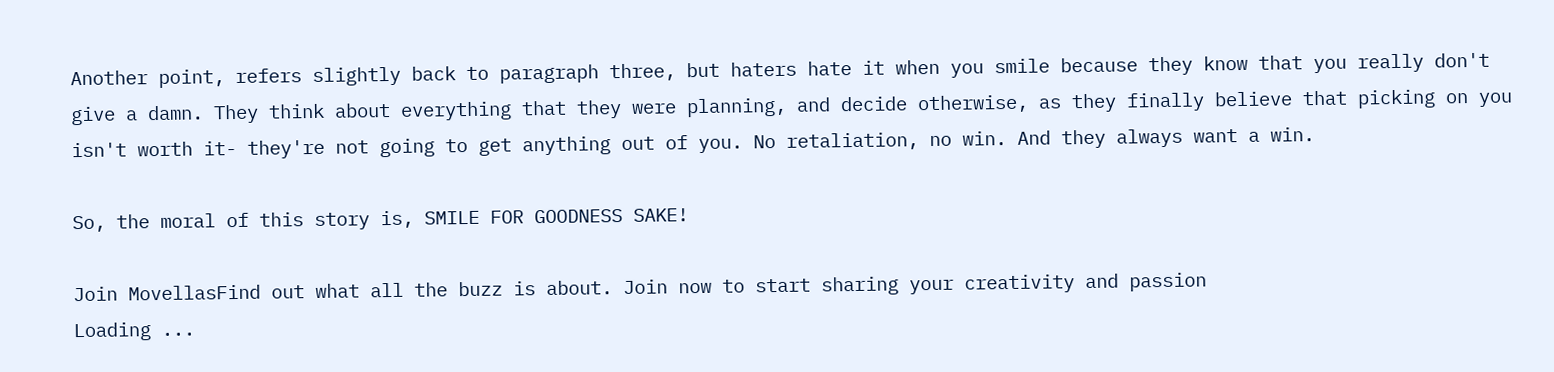Another point, refers slightly back to paragraph three, but haters hate it when you smile because they know that you really don't give a damn. They think about everything that they were planning, and decide otherwise, as they finally believe that picking on you isn't worth it- they're not going to get anything out of you. No retaliation, no win. And they always want a win.

So, the moral of this story is, SMILE FOR GOODNESS SAKE!

Join MovellasFind out what all the buzz is about. Join now to start sharing your creativity and passion
Loading ...